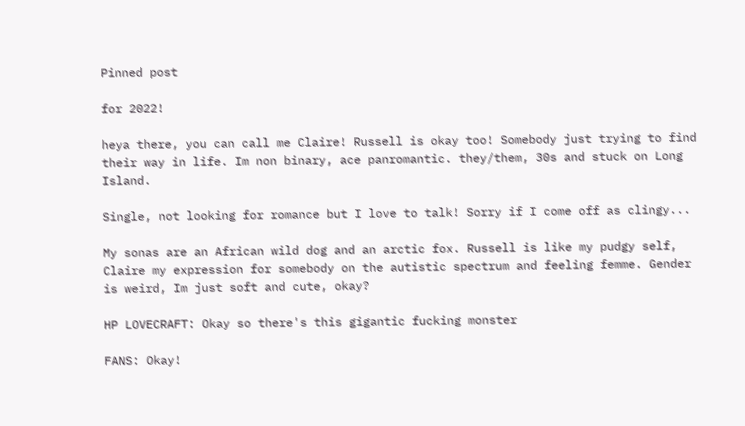Pinned post

for 2022!

heya there, you can call me Claire! Russell is okay too! Somebody just trying to find their way in life. Im non binary, ace panromantic. they/them, 30s and stuck on Long Island.

Single, not looking for romance but I love to talk! Sorry if I come off as clingy...

My sonas are an African wild dog and an arctic fox. Russell is like my pudgy self, Claire my expression for somebody on the autistic spectrum and feeling femme. Gender is weird, Im just soft and cute, okay?

HP LOVECRAFT: Okay so there's this gigantic fucking monster

FANS: Okay!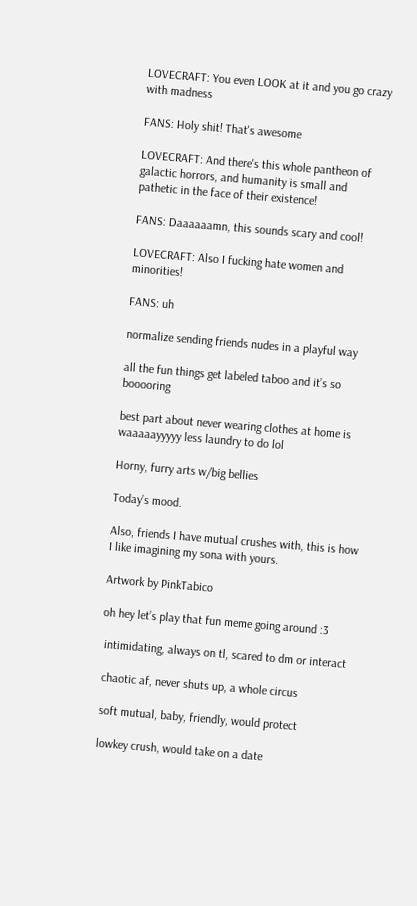LOVECRAFT: You even LOOK at it and you go crazy with madness

FANS: Holy shit! That's awesome

LOVECRAFT: And there's this whole pantheon of galactic horrors, and humanity is small and pathetic in the face of their existence!

FANS: Daaaaaamn, this sounds scary and cool!

LOVECRAFT: Also I fucking hate women and minorities!

FANS: uh

normalize sending friends nudes in a playful way

all the fun things get labeled taboo and it’s so booooring

best part about never wearing clothes at home is waaaaayyyyy less laundry to do lol

Horny, furry arts w/big bellies

Today’s mood.

Also, friends I have mutual crushes with, this is how I like imagining my sona with yours.

Artwork by PinkTabico

oh hey let’s play that fun meme going around :3

 intimidating, always on tl, scared to dm or interact

 chaotic af, never shuts up, a whole circus

 soft mutual, baby, friendly, would protect

 lowkey crush, would take on a date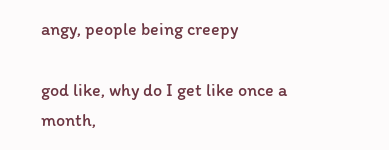angy, people being creepy

god like, why do I get like once a month,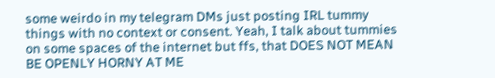some weirdo in my telegram DMs just posting IRL tummy things with no context or consent. Yeah, I talk about tummies on some spaces of the internet but ffs, that DOES NOT MEAN BE OPENLY HORNY AT ME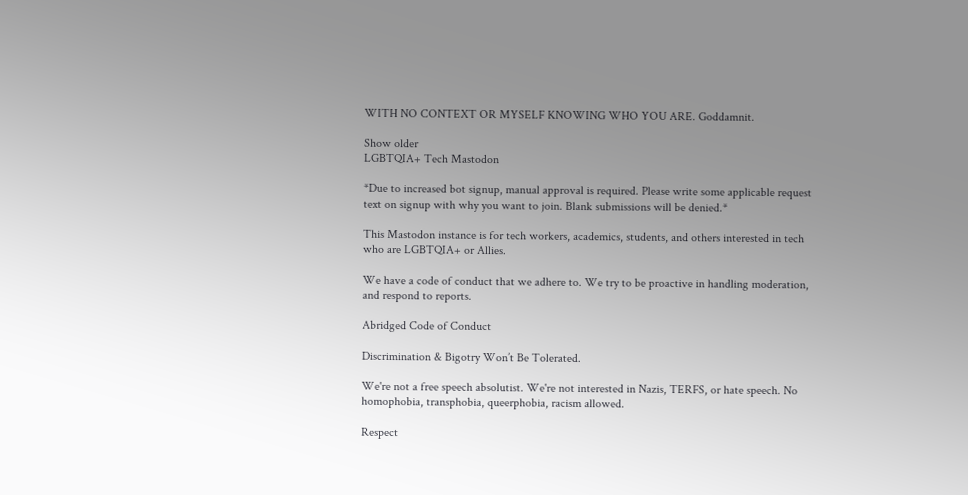WITH NO CONTEXT OR MYSELF KNOWING WHO YOU ARE. Goddamnit.

Show older
LGBTQIA+ Tech Mastodon

*Due to increased bot signup, manual approval is required. Please write some applicable request text on signup with why you want to join. Blank submissions will be denied.*

This Mastodon instance is for tech workers, academics, students, and others interested in tech who are LGBTQIA+ or Allies.

We have a code of conduct that we adhere to. We try to be proactive in handling moderation, and respond to reports.

Abridged Code of Conduct

Discrimination & Bigotry Won’t Be Tolerated.

We're not a free speech absolutist. We're not interested in Nazis, TERFS, or hate speech. No homophobia, transphobia, queerphobia, racism allowed.

Respect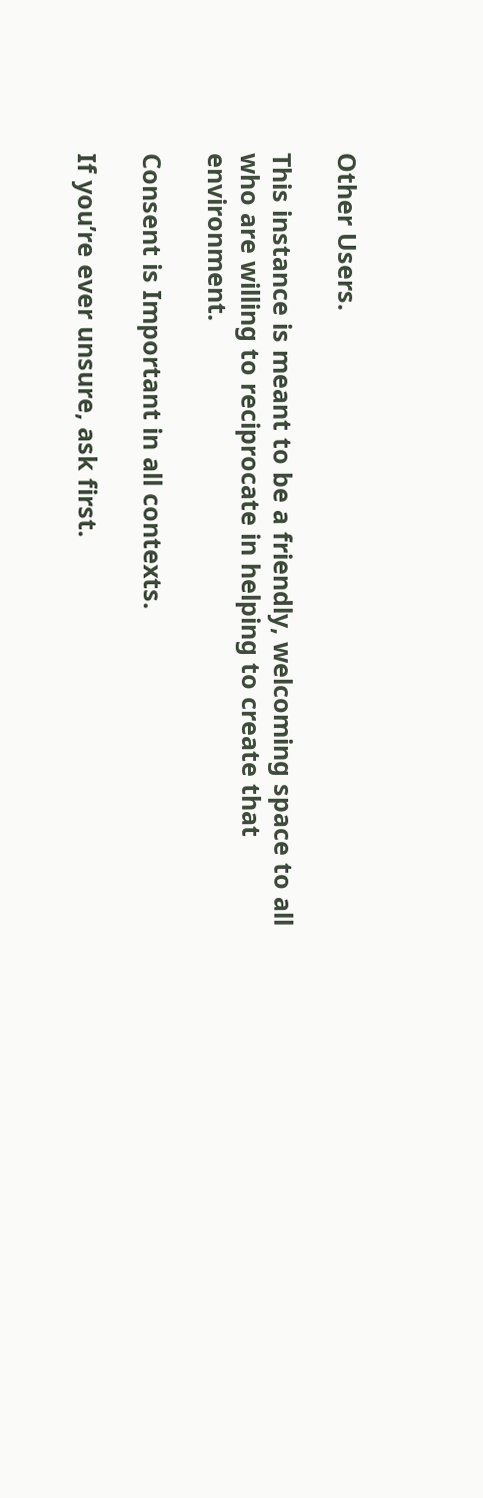Other Users.

This instance is meant to be a friendly, welcoming space to all who are willing to reciprocate in helping to create that environment.

Consent is Important in all contexts.

If you’re ever unsure, ask first.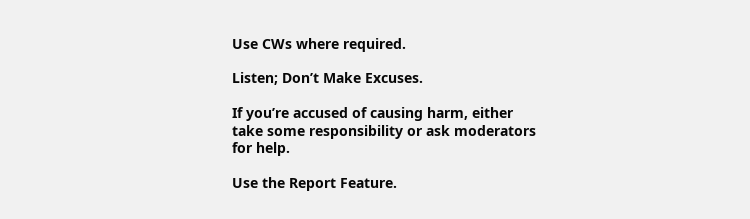Use CWs where required.

Listen; Don’t Make Excuses.

If you’re accused of causing harm, either take some responsibility or ask moderators for help.

Use the Report Feature.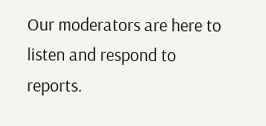Our moderators are here to listen and respond to reports.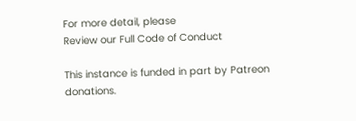For more detail, please
Review our Full Code of Conduct

This instance is funded in part by Patreon donations.